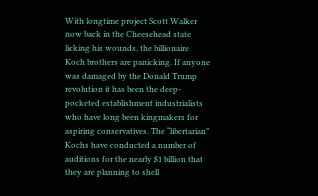With longtime project Scott Walker now back in the Cheesehead state licking his wounds, the billionaire Koch brothers are panicking. If anyone was damaged by the Donald Trump revolution it has been the deep-pocketed establishment industrialists who have long been kingmakers for aspiring conservatives. The “libertarian” Kochs have conducted a number of auditions for the nearly $1 billion that they are planning to shell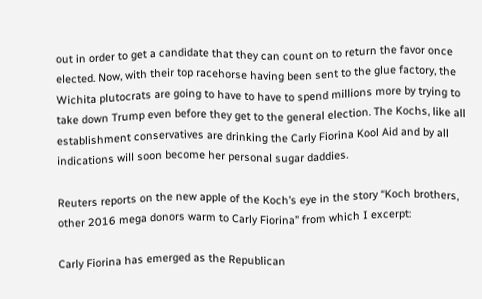out in order to get a candidate that they can count on to return the favor once elected. Now, with their top racehorse having been sent to the glue factory, the Wichita plutocrats are going to have to have to spend millions more by trying to take down Trump even before they get to the general election. The Kochs, like all establishment conservatives are drinking the Carly Fiorina Kool Aid and by all indications will soon become her personal sugar daddies.

Reuters reports on the new apple of the Koch’s eye in the story “Koch brothers, other 2016 mega donors warm to Carly Fiorina” from which I excerpt:

Carly Fiorina has emerged as the Republican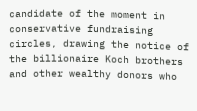candidate of the moment in conservative fundraising circles, drawing the notice of the billionaire Koch brothers and other wealthy donors who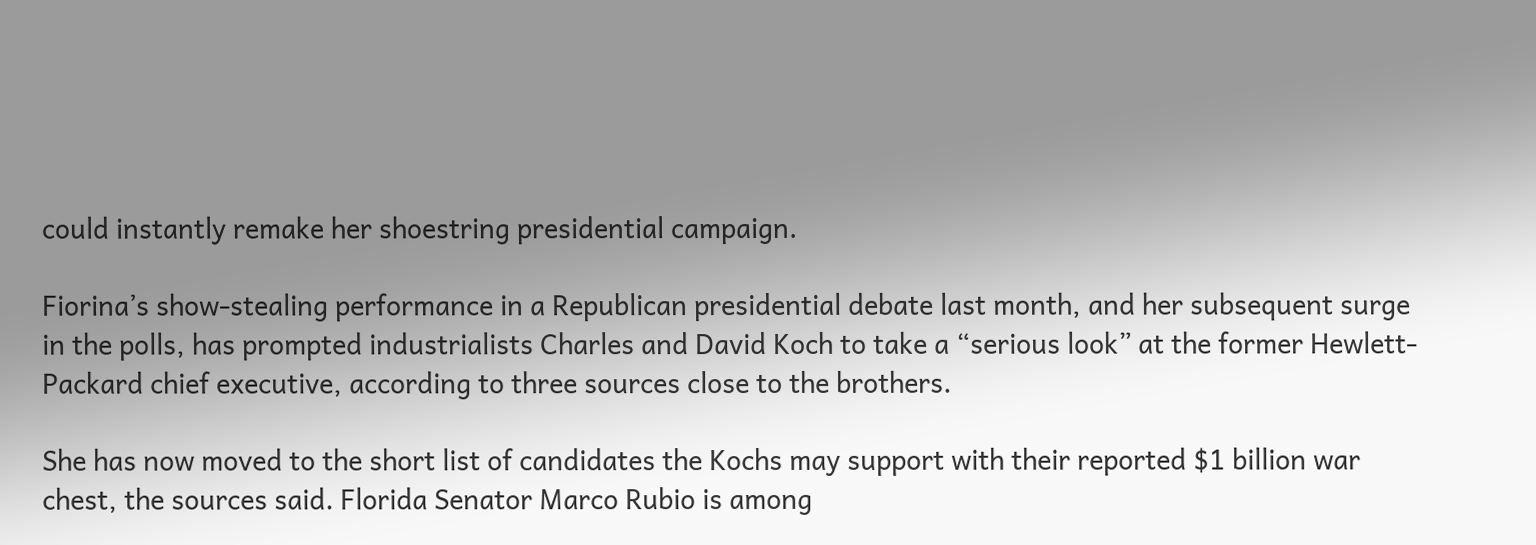could instantly remake her shoestring presidential campaign.

Fiorina’s show-stealing performance in a Republican presidential debate last month, and her subsequent surge in the polls, has prompted industrialists Charles and David Koch to take a “serious look” at the former Hewlett-Packard chief executive, according to three sources close to the brothers.

She has now moved to the short list of candidates the Kochs may support with their reported $1 billion war chest, the sources said. Florida Senator Marco Rubio is among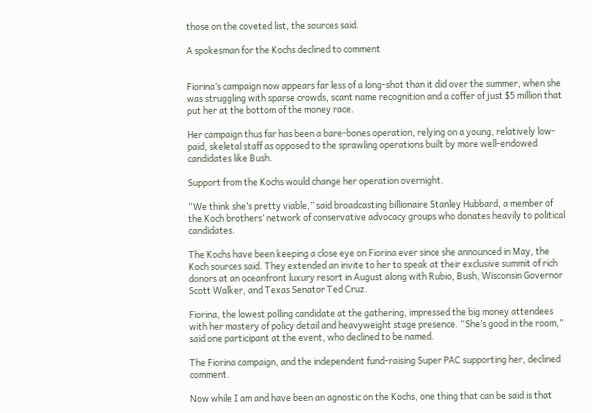those on the coveted list, the sources said.

A spokesman for the Kochs declined to comment


Fiorina’s campaign now appears far less of a long-shot than it did over the summer, when she was struggling with sparse crowds, scant name recognition and a coffer of just $5 million that put her at the bottom of the money race.

Her campaign thus far has been a bare-bones operation, relying on a young, relatively low-paid, skeletal staff as opposed to the sprawling operations built by more well-endowed candidates like Bush.

Support from the Kochs would change her operation overnight.

“We think she’s pretty viable,” said broadcasting billionaire Stanley Hubbard, a member of the Koch brothers’ network of conservative advocacy groups who donates heavily to political candidates.

The Kochs have been keeping a close eye on Fiorina ever since she announced in May, the Koch sources said. They extended an invite to her to speak at their exclusive summit of rich donors at an oceanfront luxury resort in August along with Rubio, Bush, Wisconsin Governor Scott Walker, and Texas Senator Ted Cruz.

Fiorina, the lowest polling candidate at the gathering, impressed the big money attendees with her mastery of policy detail and heavyweight stage presence. “She’s good in the room,” said one participant at the event, who declined to be named.

The Fiorina campaign, and the independent fund-raising Super PAC supporting her, declined comment.

Now while I am and have been an agnostic on the Kochs, one thing that can be said is that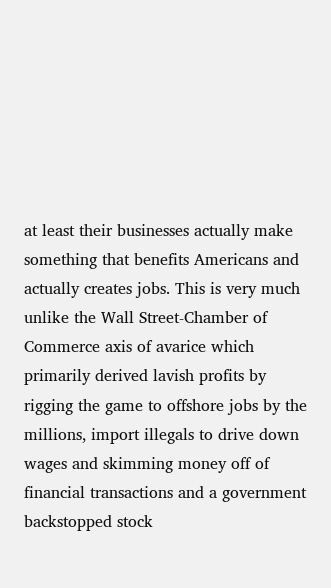at least their businesses actually make something that benefits Americans and actually creates jobs. This is very much unlike the Wall Street-Chamber of Commerce axis of avarice which primarily derived lavish profits by rigging the game to offshore jobs by the millions, import illegals to drive down wages and skimming money off of financial transactions and a government backstopped stock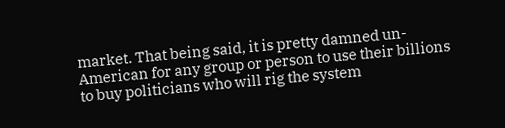market. That being said, it is pretty damned un-American for any group or person to use their billions to buy politicians who will rig the system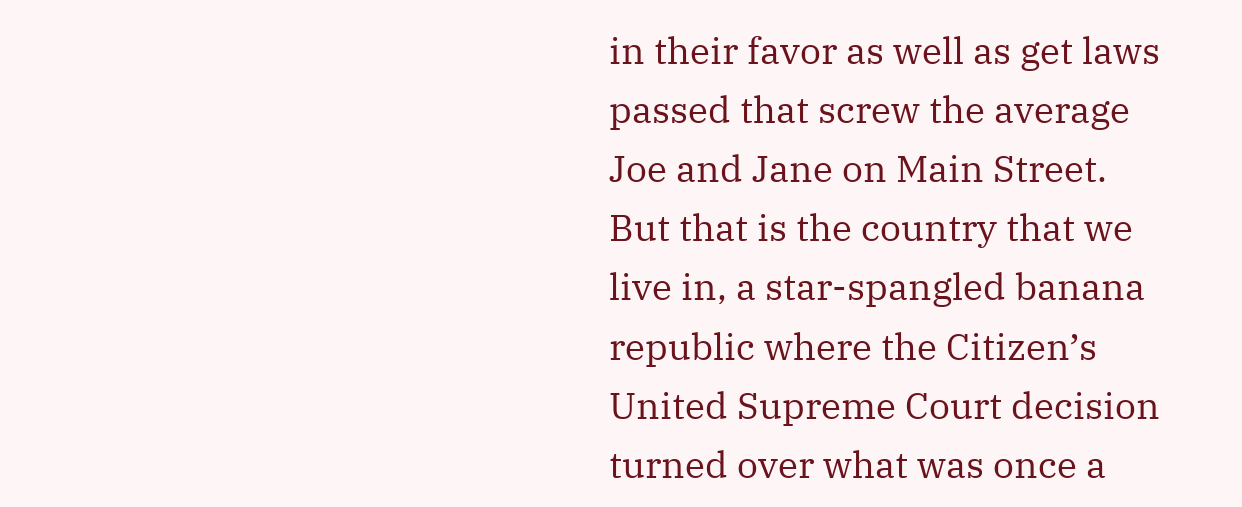in their favor as well as get laws passed that screw the average Joe and Jane on Main Street. But that is the country that we live in, a star-spangled banana republic where the Citizen’s United Supreme Court decision turned over what was once a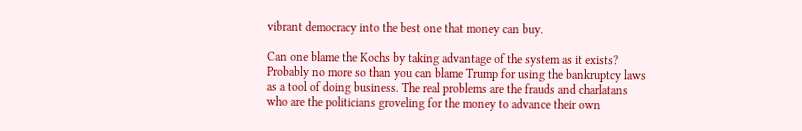vibrant democracy into the best one that money can buy.

Can one blame the Kochs by taking advantage of the system as it exists? Probably no more so than you can blame Trump for using the bankruptcy laws as a tool of doing business. The real problems are the frauds and charlatans who are the politicians groveling for the money to advance their own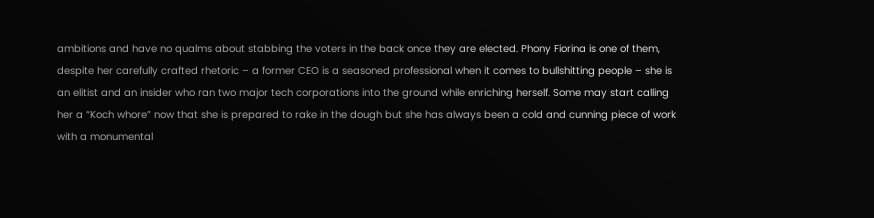ambitions and have no qualms about stabbing the voters in the back once they are elected. Phony Fiorina is one of them, despite her carefully crafted rhetoric – a former CEO is a seasoned professional when it comes to bullshitting people – she is an elitist and an insider who ran two major tech corporations into the ground while enriching herself. Some may start calling her a “Koch whore” now that she is prepared to rake in the dough but she has always been a cold and cunning piece of work with a monumental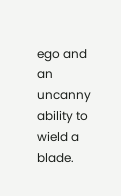ego and an uncanny ability to wield a blade.